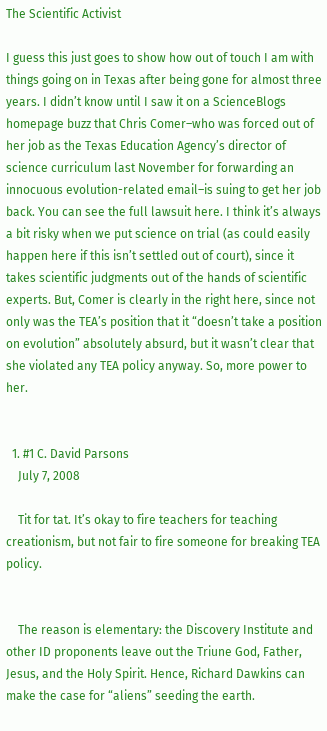The Scientific Activist

I guess this just goes to show how out of touch I am with things going on in Texas after being gone for almost three years. I didn’t know until I saw it on a ScienceBlogs homepage buzz that Chris Comer–who was forced out of her job as the Texas Education Agency’s director of science curriculum last November for forwarding an innocuous evolution-related email–is suing to get her job back. You can see the full lawsuit here. I think it’s always a bit risky when we put science on trial (as could easily happen here if this isn’t settled out of court), since it takes scientific judgments out of the hands of scientific experts. But, Comer is clearly in the right here, since not only was the TEA’s position that it “doesn’t take a position on evolution” absolutely absurd, but it wasn’t clear that she violated any TEA policy anyway. So, more power to her.


  1. #1 C. David Parsons
    July 7, 2008

    Tit for tat. It’s okay to fire teachers for teaching creationism, but not fair to fire someone for breaking TEA policy.


    The reason is elementary: the Discovery Institute and other ID proponents leave out the Triune God, Father, Jesus, and the Holy Spirit. Hence, Richard Dawkins can make the case for “aliens” seeding the earth.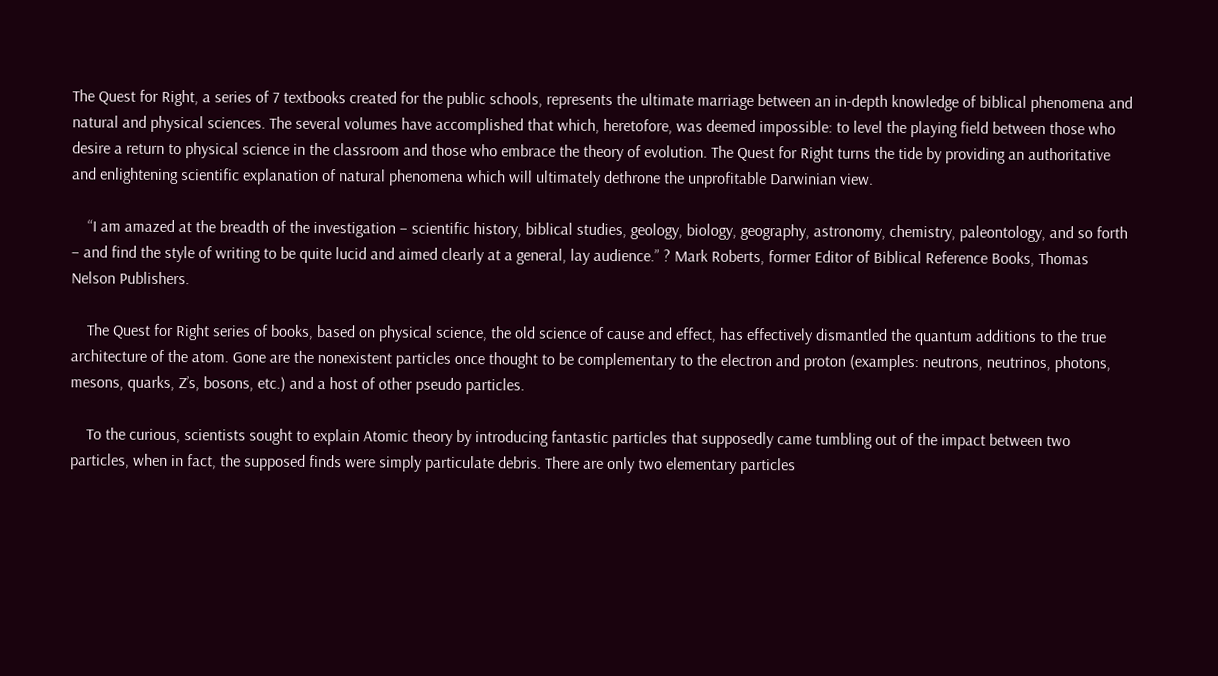The Quest for Right, a series of 7 textbooks created for the public schools, represents the ultimate marriage between an in-depth knowledge of biblical phenomena and natural and physical sciences. The several volumes have accomplished that which, heretofore, was deemed impossible: to level the playing field between those who desire a return to physical science in the classroom and those who embrace the theory of evolution. The Quest for Right turns the tide by providing an authoritative and enlightening scientific explanation of natural phenomena which will ultimately dethrone the unprofitable Darwinian view.

    “I am amazed at the breadth of the investigation – scientific history, biblical studies, geology, biology, geography, astronomy, chemistry, paleontology, and so forth – and find the style of writing to be quite lucid and aimed clearly at a general, lay audience.” ? Mark Roberts, former Editor of Biblical Reference Books, Thomas Nelson Publishers.

    The Quest for Right series of books, based on physical science, the old science of cause and effect, has effectively dismantled the quantum additions to the true architecture of the atom. Gone are the nonexistent particles once thought to be complementary to the electron and proton (examples: neutrons, neutrinos, photons, mesons, quarks, Z’s, bosons, etc.) and a host of other pseudo particles.

    To the curious, scientists sought to explain Atomic theory by introducing fantastic particles that supposedly came tumbling out of the impact between two particles, when in fact, the supposed finds were simply particulate debris. There are only two elementary particles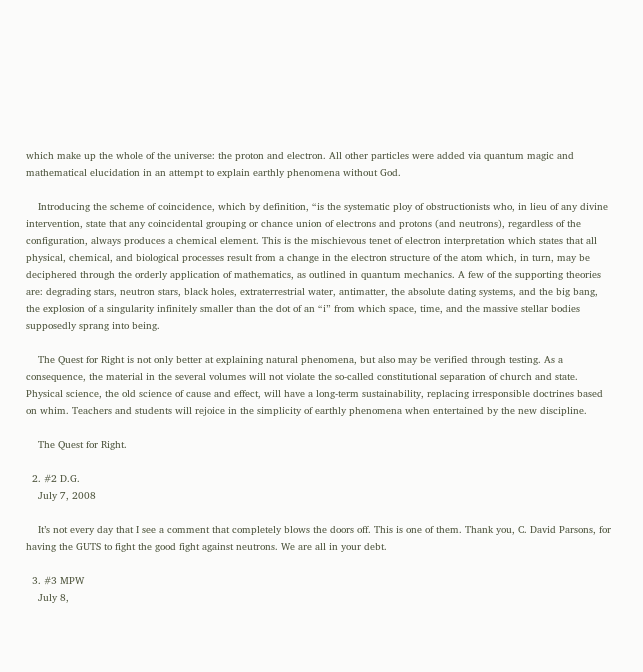which make up the whole of the universe: the proton and electron. All other particles were added via quantum magic and mathematical elucidation in an attempt to explain earthly phenomena without God.

    Introducing the scheme of coincidence, which by definition, “is the systematic ploy of obstructionists who, in lieu of any divine intervention, state that any coincidental grouping or chance union of electrons and protons (and neutrons), regardless of the configuration, always produces a chemical element. This is the mischievous tenet of electron interpretation which states that all physical, chemical, and biological processes result from a change in the electron structure of the atom which, in turn, may be deciphered through the orderly application of mathematics, as outlined in quantum mechanics. A few of the supporting theories are: degrading stars, neutron stars, black holes, extraterrestrial water, antimatter, the absolute dating systems, and the big bang, the explosion of a singularity infinitely smaller than the dot of an “i” from which space, time, and the massive stellar bodies supposedly sprang into being.

    The Quest for Right is not only better at explaining natural phenomena, but also may be verified through testing. As a consequence, the material in the several volumes will not violate the so-called constitutional separation of church and state. Physical science, the old science of cause and effect, will have a long-term sustainability, replacing irresponsible doctrines based on whim. Teachers and students will rejoice in the simplicity of earthly phenomena when entertained by the new discipline.

    The Quest for Right.

  2. #2 D.G.
    July 7, 2008

    It’s not every day that I see a comment that completely blows the doors off. This is one of them. Thank you, C. David Parsons, for having the GUTS to fight the good fight against neutrons. We are all in your debt.

  3. #3 MPW
    July 8,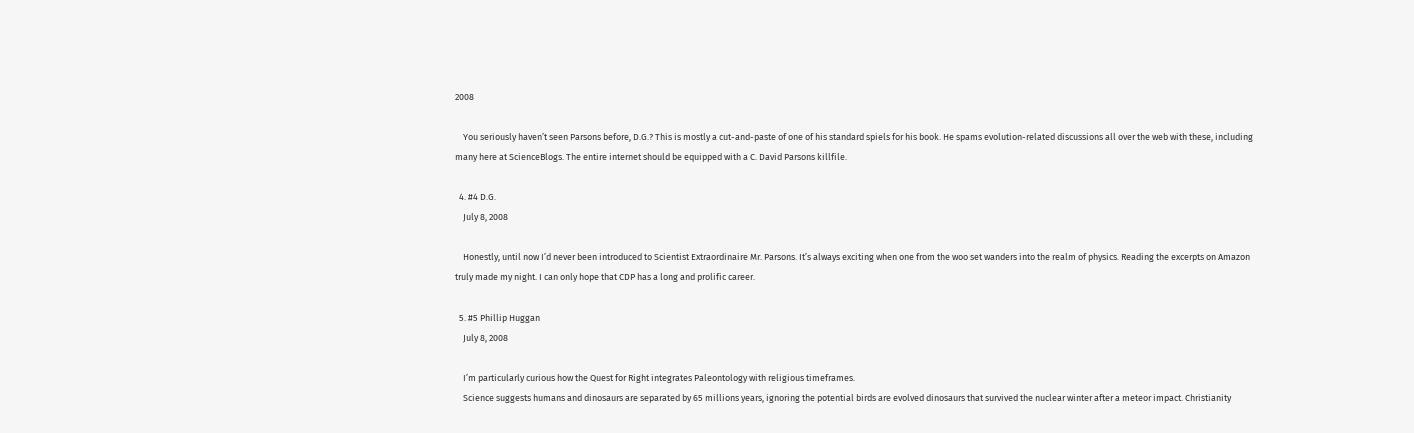2008

    You seriously haven’t seen Parsons before, D.G.? This is mostly a cut-and-paste of one of his standard spiels for his book. He spams evolution-related discussions all over the web with these, including many here at ScienceBlogs. The entire internet should be equipped with a C. David Parsons killfile.

  4. #4 D.G.
    July 8, 2008

    Honestly, until now I’d never been introduced to Scientist Extraordinaire Mr. Parsons. It’s always exciting when one from the woo set wanders into the realm of physics. Reading the excerpts on Amazon truly made my night. I can only hope that CDP has a long and prolific career.

  5. #5 Phillip Huggan
    July 8, 2008

    I’m particularly curious how the Quest for Right integrates Paleontology with religious timeframes.
    Science suggests humans and dinosaurs are separated by 65 millions years, ignoring the potential birds are evolved dinosaurs that survived the nuclear winter after a meteor impact. Christianity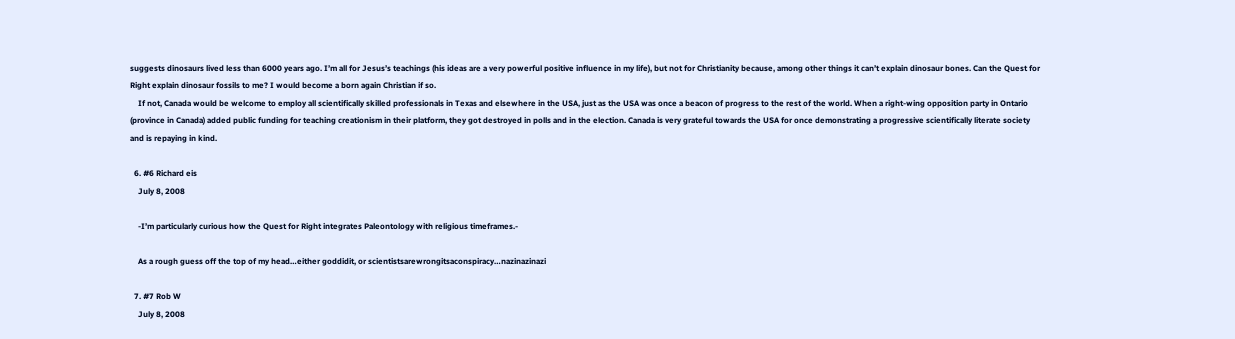suggests dinosaurs lived less than 6000 years ago. I’m all for Jesus’s teachings (his ideas are a very powerful positive influence in my life), but not for Christianity because, among other things it can’t explain dinosaur bones. Can the Quest for Right explain dinosaur fossils to me? I would become a born again Christian if so.
    If not, Canada would be welcome to employ all scientifically skilled professionals in Texas and elsewhere in the USA, just as the USA was once a beacon of progress to the rest of the world. When a right-wing opposition party in Ontario (province in Canada) added public funding for teaching creationism in their platform, they got destroyed in polls and in the election. Canada is very grateful towards the USA for once demonstrating a progressive scientifically literate society and is repaying in kind.

  6. #6 Richard eis
    July 8, 2008

    -I’m particularly curious how the Quest for Right integrates Paleontology with religious timeframes.-

    As a rough guess off the top of my head…either goddidit, or scientistsarewrongitsaconspiracy…nazinazinazi

  7. #7 Rob W
    July 8, 2008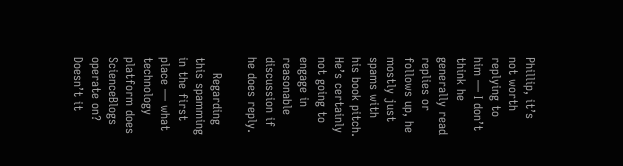Phillip, it’s not worth replying to him — I don’t think he generally read replies or follows up, he mostly just spams with his book pitch. He’s certainly not going to engage in reasonable discussion if he does reply.

    Regarding this spamming in the first place — what technology platform does ScienceBlogs operate on? Doesn’t it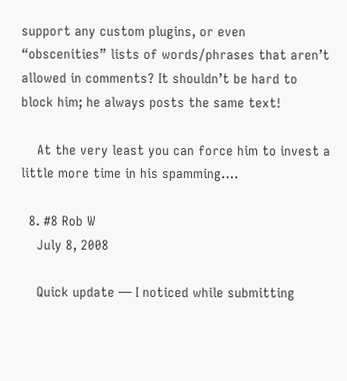support any custom plugins, or even “obscenities” lists of words/phrases that aren’t allowed in comments? It shouldn’t be hard to block him; he always posts the same text!

    At the very least you can force him to invest a little more time in his spamming….

  8. #8 Rob W
    July 8, 2008

    Quick update — I noticed while submitting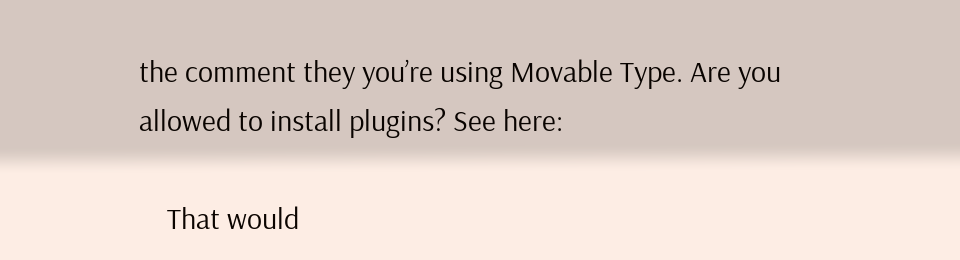the comment they you’re using Movable Type. Are you allowed to install plugins? See here:

    That would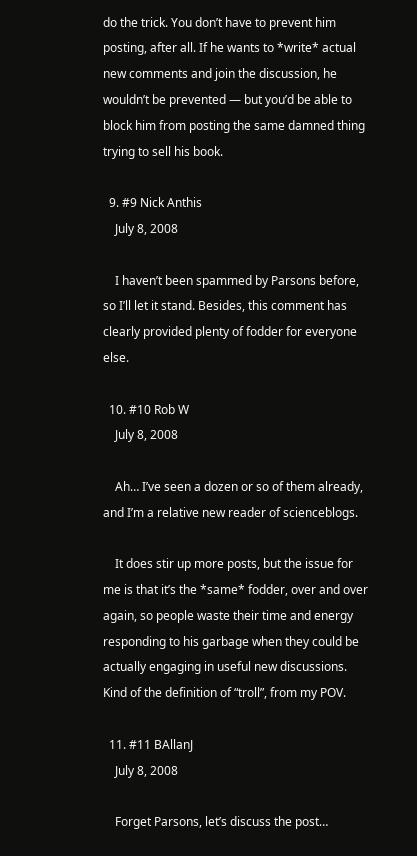do the trick. You don’t have to prevent him posting, after all. If he wants to *write* actual new comments and join the discussion, he wouldn’t be prevented — but you’d be able to block him from posting the same damned thing trying to sell his book.

  9. #9 Nick Anthis
    July 8, 2008

    I haven’t been spammed by Parsons before, so I’ll let it stand. Besides, this comment has clearly provided plenty of fodder for everyone else.

  10. #10 Rob W
    July 8, 2008

    Ah… I’ve seen a dozen or so of them already, and I’m a relative new reader of scienceblogs.

    It does stir up more posts, but the issue for me is that it’s the *same* fodder, over and over again, so people waste their time and energy responding to his garbage when they could be actually engaging in useful new discussions. Kind of the definition of “troll”, from my POV.

  11. #11 BAllanJ
    July 8, 2008

    Forget Parsons, let’s discuss the post…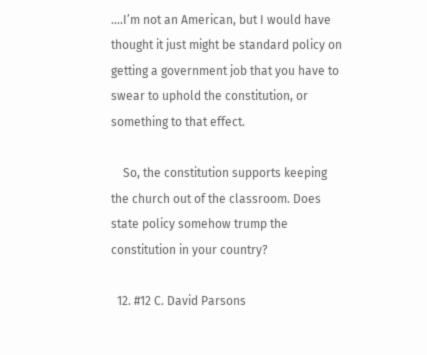….I’m not an American, but I would have thought it just might be standard policy on getting a government job that you have to swear to uphold the constitution, or something to that effect.

    So, the constitution supports keeping the church out of the classroom. Does state policy somehow trump the constitution in your country?

  12. #12 C. David Parsons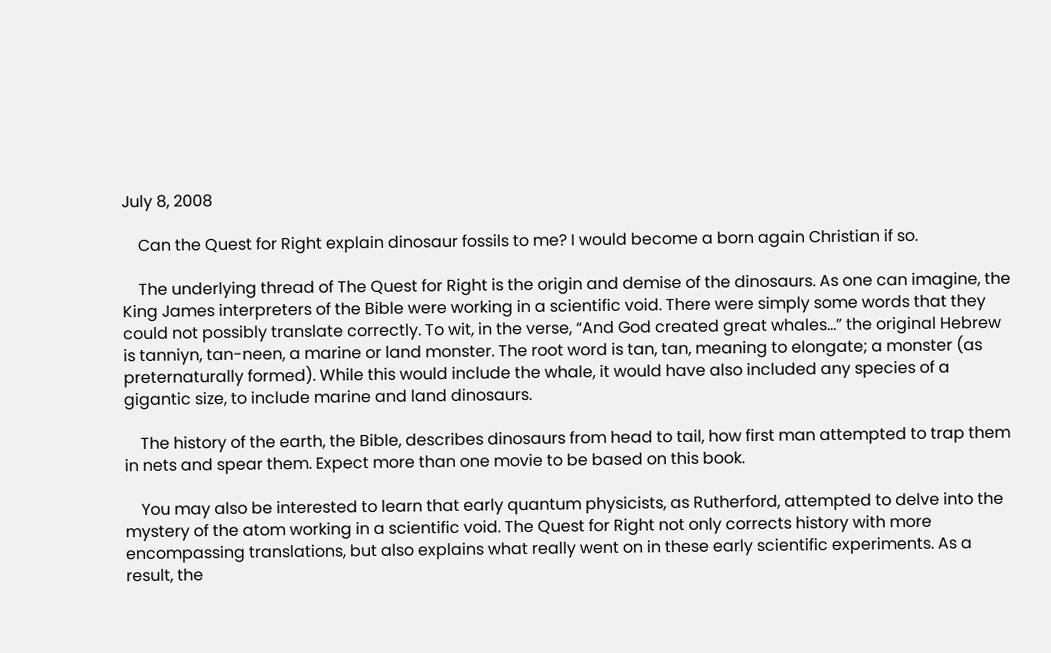July 8, 2008

    Can the Quest for Right explain dinosaur fossils to me? I would become a born again Christian if so.

    The underlying thread of The Quest for Right is the origin and demise of the dinosaurs. As one can imagine, the King James interpreters of the Bible were working in a scientific void. There were simply some words that they could not possibly translate correctly. To wit, in the verse, “And God created great whales…” the original Hebrew is tanniyn, tan-neen, a marine or land monster. The root word is tan, tan, meaning to elongate; a monster (as preternaturally formed). While this would include the whale, it would have also included any species of a gigantic size, to include marine and land dinosaurs.

    The history of the earth, the Bible, describes dinosaurs from head to tail, how first man attempted to trap them in nets and spear them. Expect more than one movie to be based on this book.

    You may also be interested to learn that early quantum physicists, as Rutherford, attempted to delve into the mystery of the atom working in a scientific void. The Quest for Right not only corrects history with more encompassing translations, but also explains what really went on in these early scientific experiments. As a result, the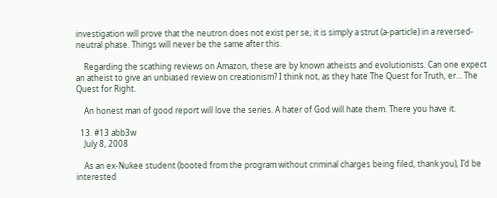investigation will prove that the neutron does not exist per se; it is simply a strut (a-particle) in a reversed-neutral phase. Things will never be the same after this.

    Regarding the scathing reviews on Amazon, these are by known atheists and evolutionists. Can one expect an atheist to give an unbiased review on creationism? I think not, as they hate The Quest for Truth, er… The Quest for Right.

    An honest man of good report will love the series. A hater of God will hate them. There you have it.

  13. #13 abb3w
    July 8, 2008

    As an ex-Nukee student (booted from the program without criminal charges being filed, thank you), I’d be interested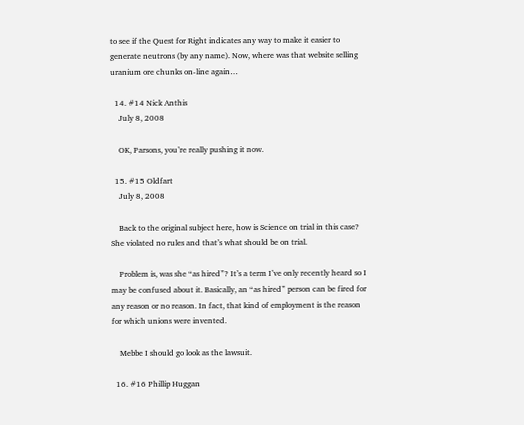to see if the Quest for Right indicates any way to make it easier to generate neutrons (by any name). Now, where was that website selling uranium ore chunks on-line again…

  14. #14 Nick Anthis
    July 8, 2008

    OK, Parsons, you’re really pushing it now.

  15. #15 Oldfart
    July 8, 2008

    Back to the original subject here, how is Science on trial in this case? She violated no rules and that’s what should be on trial.

    Problem is, was she “as hired”? It’s a term I’ve only recently heard so I may be confused about it. Basically, an “as hired” person can be fired for any reason or no reason. In fact, that kind of employment is the reason for which unions were invented.

    Mebbe I should go look as the lawsuit.

  16. #16 Phillip Huggan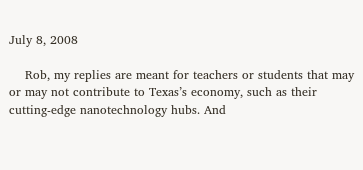July 8, 2008

    Rob, my replies are meant for teachers or students that may or may not contribute to Texas’s economy, such as their cutting-edge nanotechnology hubs. And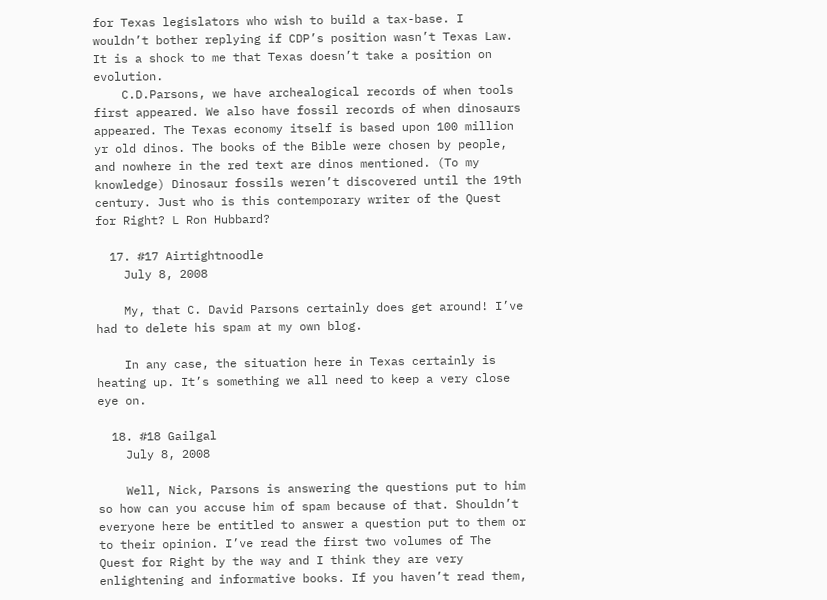for Texas legislators who wish to build a tax-base. I wouldn’t bother replying if CDP’s position wasn’t Texas Law. It is a shock to me that Texas doesn’t take a position on evolution.
    C.D.Parsons, we have archealogical records of when tools first appeared. We also have fossil records of when dinosaurs appeared. The Texas economy itself is based upon 100 million yr old dinos. The books of the Bible were chosen by people, and nowhere in the red text are dinos mentioned. (To my knowledge) Dinosaur fossils weren’t discovered until the 19th century. Just who is this contemporary writer of the Quest for Right? L Ron Hubbard?

  17. #17 Airtightnoodle
    July 8, 2008

    My, that C. David Parsons certainly does get around! I’ve had to delete his spam at my own blog.

    In any case, the situation here in Texas certainly is heating up. It’s something we all need to keep a very close eye on.

  18. #18 Gailgal
    July 8, 2008

    Well, Nick, Parsons is answering the questions put to him so how can you accuse him of spam because of that. Shouldn’t everyone here be entitled to answer a question put to them or to their opinion. I’ve read the first two volumes of The Quest for Right by the way and I think they are very enlightening and informative books. If you haven’t read them,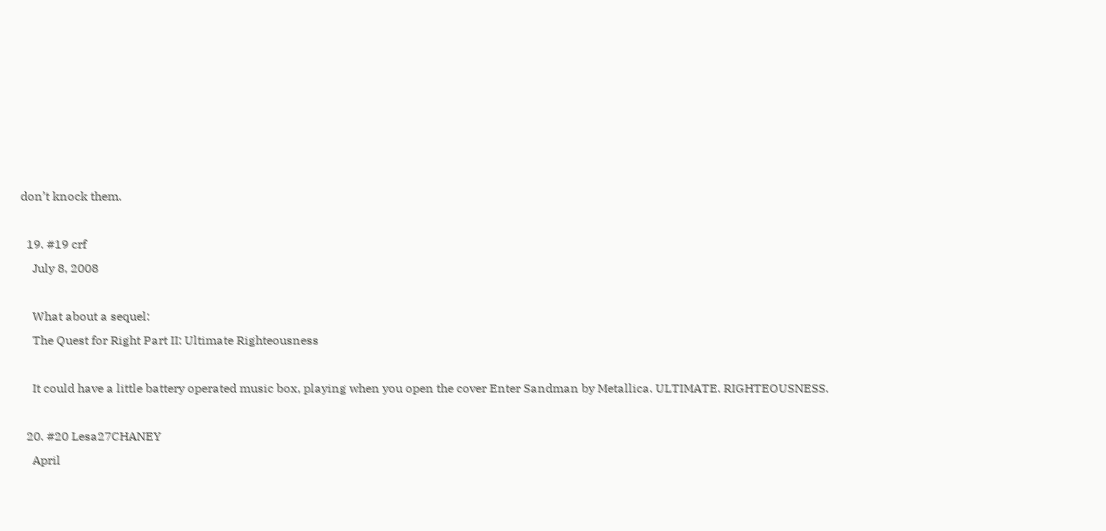don’t knock them.

  19. #19 crf
    July 8, 2008

    What about a sequel:
    The Quest for Right Part II: Ultimate Righteousness

    It could have a little battery operated music box, playing when you open the cover Enter Sandman by Metallica. ULTIMATE. RIGHTEOUSNESS.

  20. #20 Lesa27CHANEY
    April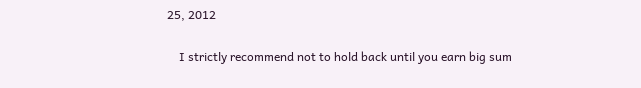25, 2012

    I strictly recommend not to hold back until you earn big sum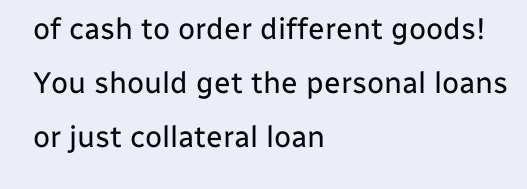of cash to order different goods! You should get the personal loans or just collateral loan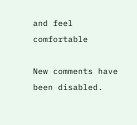and feel comfortable

New comments have been disabled.